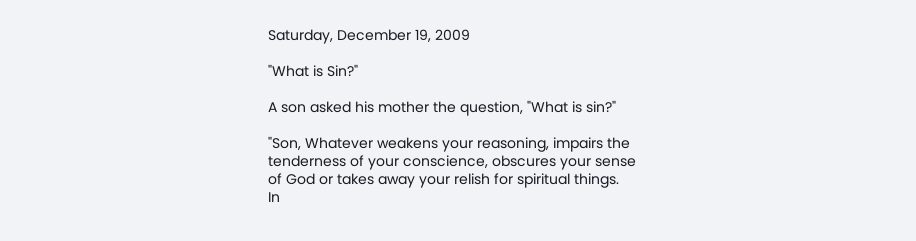Saturday, December 19, 2009

"What is Sin?"

A son asked his mother the question, "What is sin?"

"Son, Whatever weakens your reasoning, impairs the tenderness of your conscience, obscures your sense of God or takes away your relish for spiritual things.
In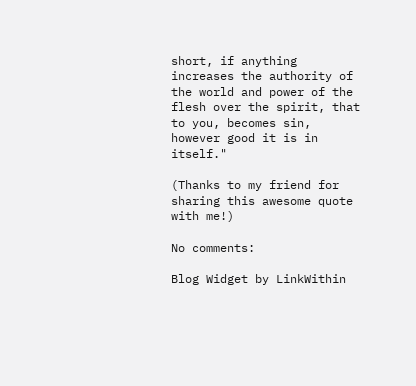short, if anything increases the authority of the world and power of the flesh over the spirit, that to you, becomes sin, however good it is in itself."

(Thanks to my friend for sharing this awesome quote with me!)

No comments:

Blog Widget by LinkWithin